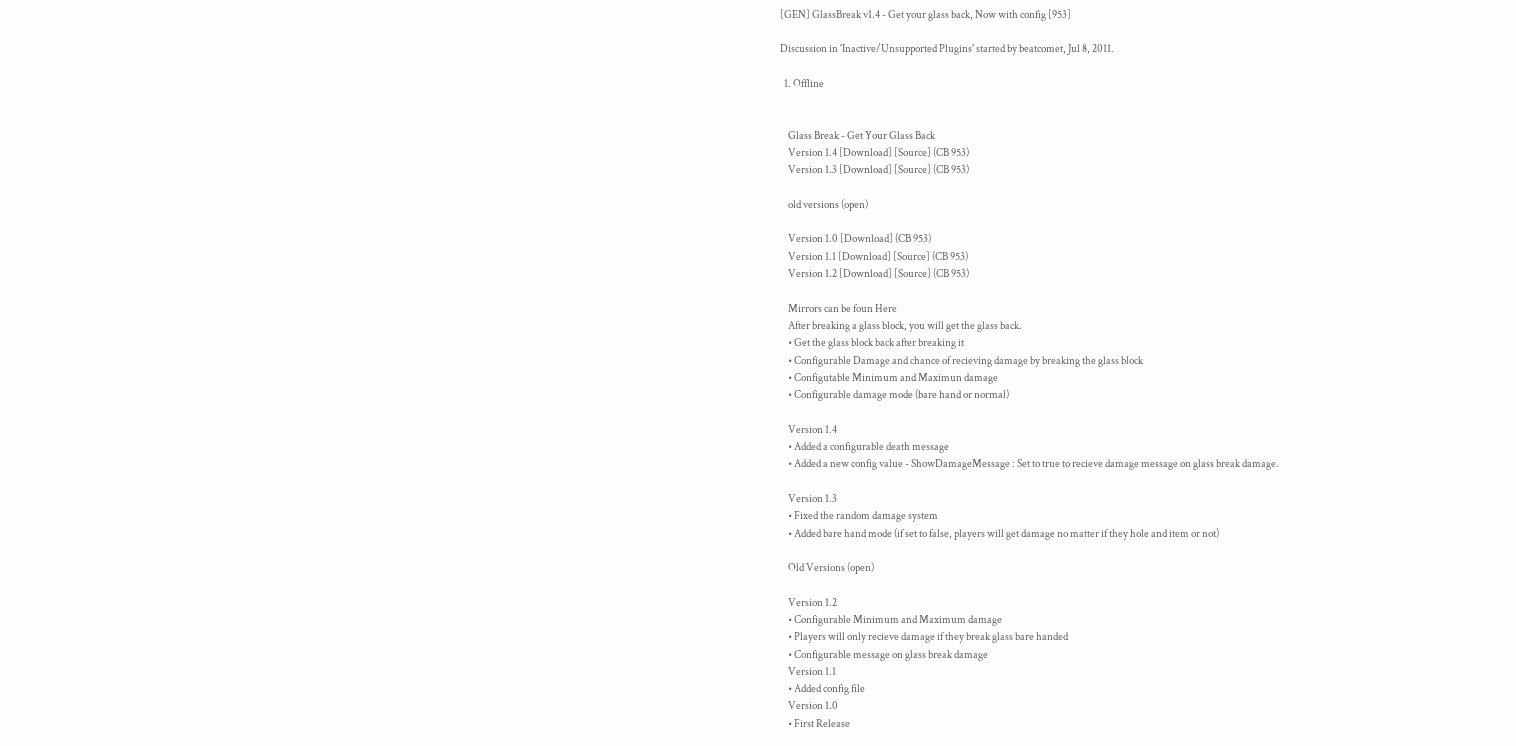[GEN] GlassBreak v1.4 - Get your glass back, Now with config [953]

Discussion in 'Inactive/Unsupported Plugins' started by beatcomet, Jul 8, 2011.

  1. Offline


    Glass Break - Get Your Glass Back
    Version 1.4 [Download] [Source] (CB 953)
    Version 1.3 [Download] [Source] (CB 953)

    old versions (open)

    Version 1.0 [Download] (CB 953)
    Version 1.1 [Download] [Source] (CB 953)
    Version 1.2 [Download] [Source] (CB 953)

    Mirrors can be foun Here
    After breaking a glass block, you will get the glass back.
    • Get the glass block back after breaking it
    • Configurable Damage and chance of recieving damage by breaking the glass block
    • Configutable Minimum and Maximun damage
    • Configurable damage mode (bare hand or normal)

    Version 1.4
    • Added a configurable death message
    • Added a new config value - ShowDamageMessage : Set to true to recieve damage message on glass break damage.

    Version 1.3
    • Fixed the random damage system
    • Added bare hand mode (if set to false, players will get damage no matter if they hole and item or not)

    Old Versions (open)

    Version 1.2
    • Configurable Minimum and Maximum damage
    • Players will only recieve damage if they break glass bare handed
    • Configurable message on glass break damage
    Version 1.1
    • Added config file
    Version 1.0
    • First Release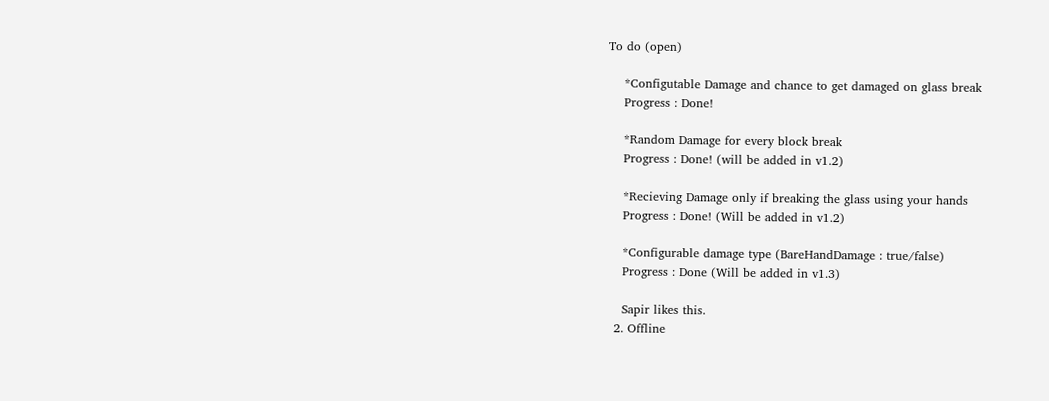To do (open)

    *Configutable Damage and chance to get damaged on glass break
    Progress : Done!

    *Random Damage for every block break
    Progress : Done! (will be added in v1.2)

    *Recieving Damage only if breaking the glass using your hands
    Progress : Done! (Will be added in v1.2)

    *Configurable damage type (BareHandDamage : true/false)
    Progress : Done (Will be added in v1.3)

    Sapir likes this.
  2. Offline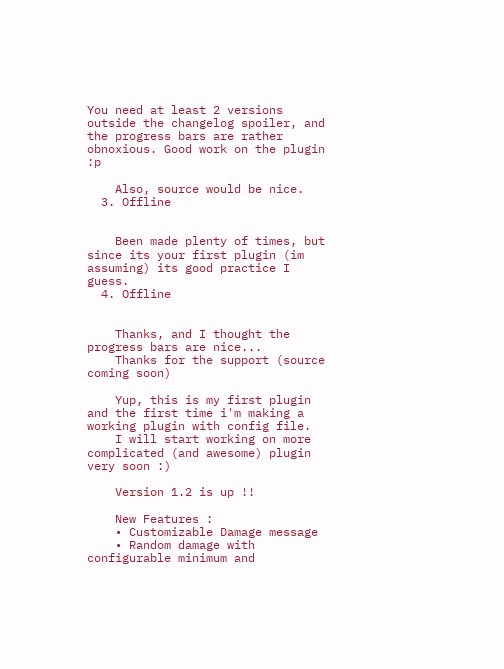You need at least 2 versions outside the changelog spoiler, and the progress bars are rather obnoxious. Good work on the plugin :p

    Also, source would be nice.
  3. Offline


    Been made plenty of times, but since its your first plugin (im assuming) its good practice I guess.
  4. Offline


    Thanks, and I thought the progress bars are nice...
    Thanks for the support (source coming soon)

    Yup, this is my first plugin and the first time i'm making a working plugin with config file.
    I will start working on more complicated (and awesome) plugin very soon :)

    Version 1.2 is up !!

    New Features :
    • Customizable Damage message
    • Random damage with configurable minimum and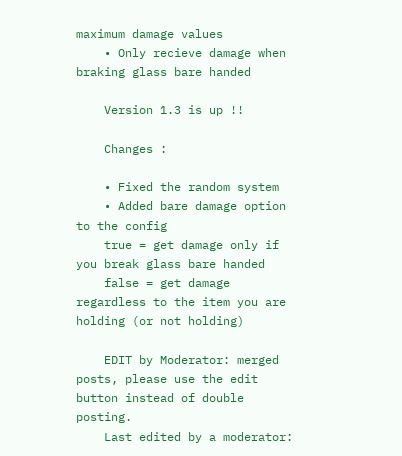maximum damage values
    • Only recieve damage when braking glass bare handed

    Version 1.3 is up !!

    Changes :

    • Fixed the random system
    • Added bare damage option to the config
    true = get damage only if you break glass bare handed
    false = get damage regardless to the item you are holding (or not holding)

    EDIT by Moderator: merged posts, please use the edit button instead of double posting.
    Last edited by a moderator: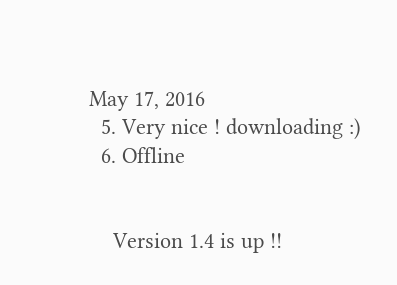May 17, 2016
  5. Very nice ! downloading :)
  6. Offline


    Version 1.4 is up !!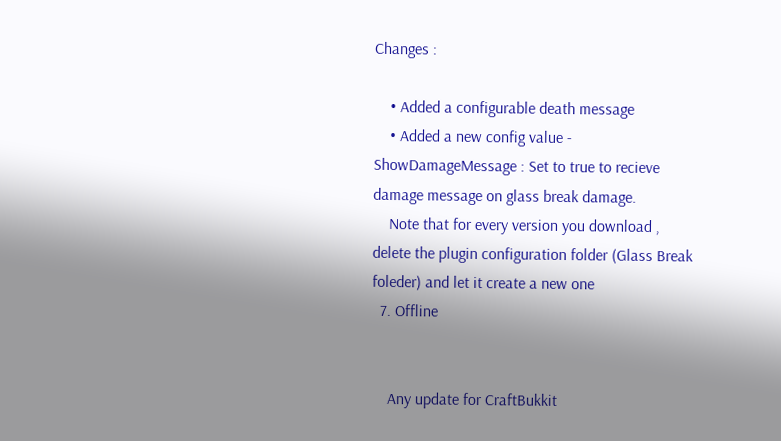Changes :

    • Added a configurable death message
    • Added a new config value - ShowDamageMessage : Set to true to recieve damage message on glass break damage.
    Note that for every version you download , delete the plugin configuration folder (Glass Break foleder) and let it create a new one
  7. Offline


    Any update for CraftBukkit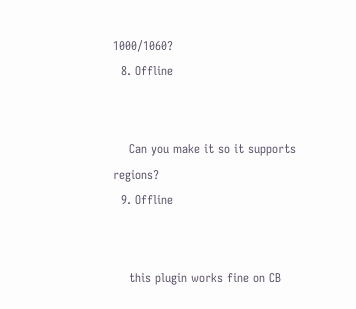1000/1060?
  8. Offline


    Can you make it so it supports regions?
  9. Offline


    this plugin works fine on CB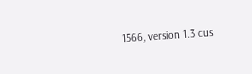1566, version 1.3 cus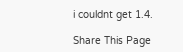i couldnt get 1.4.

Share This Page